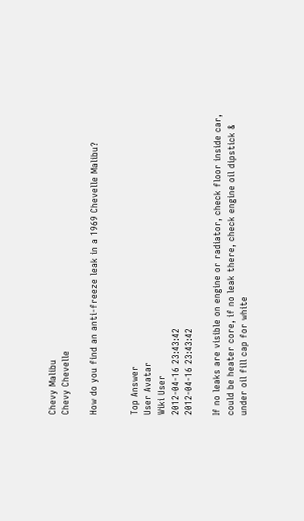Chevy Malibu
Chevy Chevelle

How do you find an anti-freeze leak in a 1969 Chevelle Malibu?


Top Answer
User Avatar
Wiki User
2012-04-16 23:43:42
2012-04-16 23:43:42

If no leaks are visible on engine or radiator, check floor inside car, could be heater core, if no leak there, check engine oil dipstick & under oil fill cap for white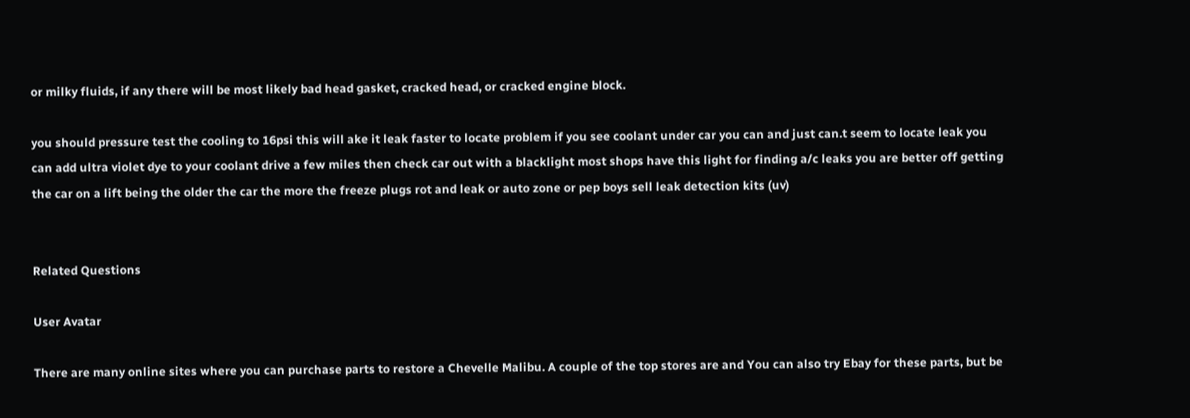or milky fluids, if any there will be most likely bad head gasket, cracked head, or cracked engine block.

you should pressure test the cooling to 16psi this will ake it leak faster to locate problem if you see coolant under car you can and just can.t seem to locate leak you can add ultra violet dye to your coolant drive a few miles then check car out with a blacklight most shops have this light for finding a/c leaks you are better off getting the car on a lift being the older the car the more the freeze plugs rot and leak or auto zone or pep boys sell leak detection kits (uv)


Related Questions

User Avatar

There are many online sites where you can purchase parts to restore a Chevelle Malibu. A couple of the top stores are and You can also try Ebay for these parts, but be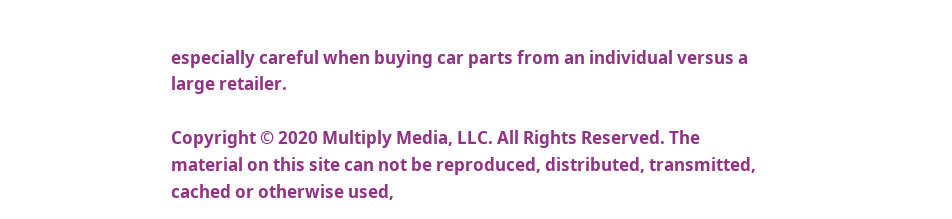especially careful when buying car parts from an individual versus a large retailer.

Copyright © 2020 Multiply Media, LLC. All Rights Reserved. The material on this site can not be reproduced, distributed, transmitted, cached or otherwise used,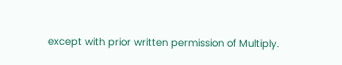except with prior written permission of Multiply.